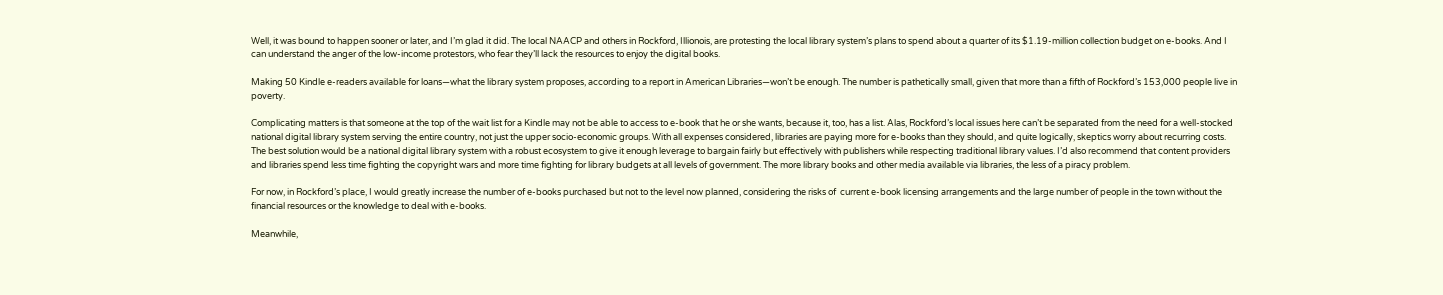Well, it was bound to happen sooner or later, and I’m glad it did. The local NAACP and others in Rockford, Illionois, are protesting the local library system’s plans to spend about a quarter of its $1.19-million collection budget on e-books. And I can understand the anger of the low-income protestors, who fear they’ll lack the resources to enjoy the digital books.

Making 50 Kindle e-readers available for loans—what the library system proposes, according to a report in American Libraries—won’t be enough. The number is pathetically small, given that more than a fifth of Rockford’s 153,000 people live in poverty.

Complicating matters is that someone at the top of the wait list for a Kindle may not be able to access to e-book that he or she wants, because it, too, has a list. Alas, Rockford’s local issues here can’t be separated from the need for a well-stocked national digital library system serving the entire country, not just the upper socio-economic groups. With all expenses considered, libraries are paying more for e-books than they should, and quite logically, skeptics worry about recurring costs. The best solution would be a national digital library system with a robust ecosystem to give it enough leverage to bargain fairly but effectively with publishers while respecting traditional library values. I’d also recommend that content providers and libraries spend less time fighting the copyright wars and more time fighting for library budgets at all levels of government. The more library books and other media available via libraries, the less of a piracy problem.

For now, in Rockford’s place, I would greatly increase the number of e-books purchased but not to the level now planned, considering the risks of  current e-book licensing arrangements and the large number of people in the town without the financial resources or the knowledge to deal with e-books.

Meanwhile,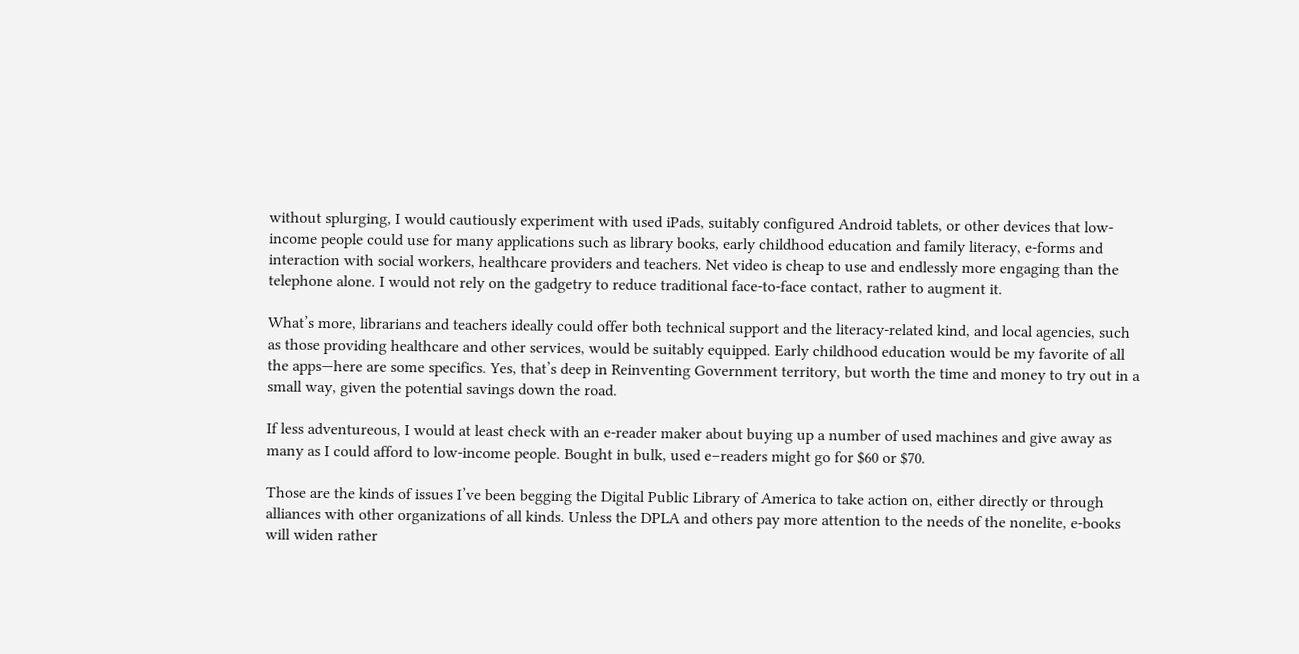without splurging, I would cautiously experiment with used iPads, suitably configured Android tablets, or other devices that low-income people could use for many applications such as library books, early childhood education and family literacy, e-forms and interaction with social workers, healthcare providers and teachers. Net video is cheap to use and endlessly more engaging than the telephone alone. I would not rely on the gadgetry to reduce traditional face-to-face contact, rather to augment it.

What’s more, librarians and teachers ideally could offer both technical support and the literacy-related kind, and local agencies, such as those providing healthcare and other services, would be suitably equipped. Early childhood education would be my favorite of all the apps—here are some specifics. Yes, that’s deep in Reinventing Government territory, but worth the time and money to try out in a small way, given the potential savings down the road.

If less adventureous, I would at least check with an e-reader maker about buying up a number of used machines and give away as many as I could afford to low-income people. Bought in bulk, used e–readers might go for $60 or $70.

Those are the kinds of issues I’ve been begging the Digital Public Library of America to take action on, either directly or through alliances with other organizations of all kinds. Unless the DPLA and others pay more attention to the needs of the nonelite, e-books will widen rather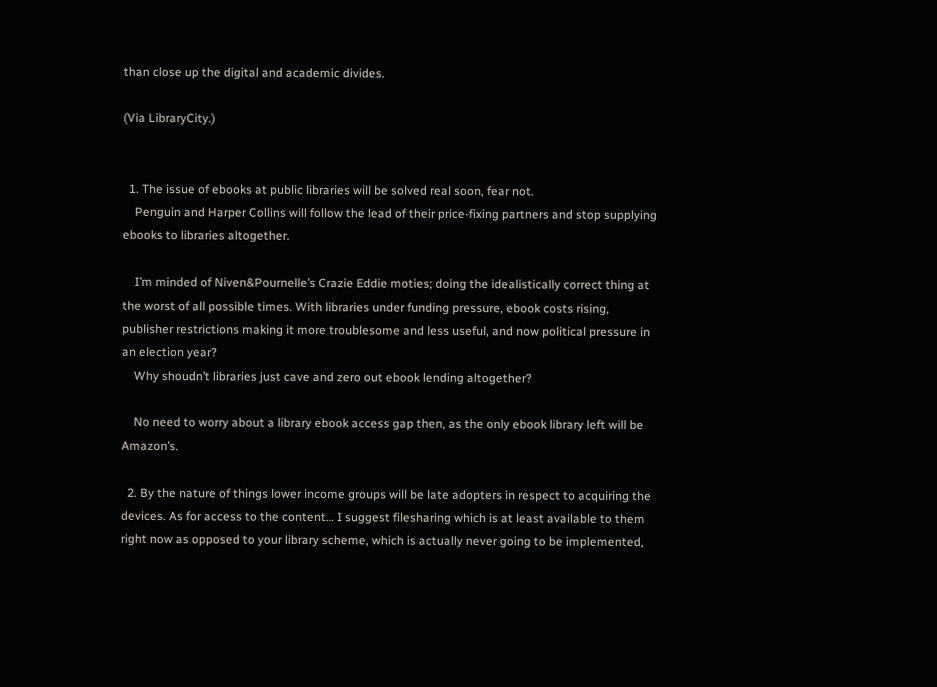than close up the digital and academic divides.

(Via LibraryCity.)


  1. The issue of ebooks at public libraries will be solved real soon, fear not.
    Penguin and Harper Collins will follow the lead of their price-fixing partners and stop supplying ebooks to libraries altogether.

    I’m minded of Niven&Pournelle’s Crazie Eddie moties; doing the idealistically correct thing at the worst of all possible times. With libraries under funding pressure, ebook costs rising, publisher restrictions making it more troublesome and less useful, and now political pressure in an election year?
    Why shoudn’t libraries just cave and zero out ebook lending altogether?

    No need to worry about a library ebook access gap then, as the only ebook library left will be Amazon’s.

  2. By the nature of things lower income groups will be late adopters in respect to acquiring the devices. As for access to the content… I suggest filesharing which is at least available to them right now as opposed to your library scheme, which is actually never going to be implemented,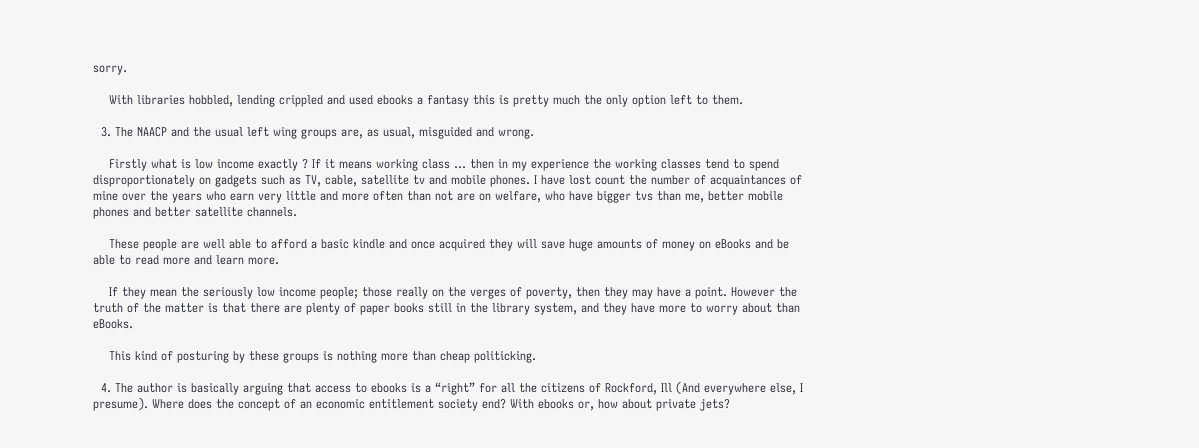sorry.

    With libraries hobbled, lending crippled and used ebooks a fantasy this is pretty much the only option left to them.

  3. The NAACP and the usual left wing groups are, as usual, misguided and wrong.

    Firstly what is low income exactly ? If it means working class … then in my experience the working classes tend to spend disproportionately on gadgets such as TV, cable, satellite tv and mobile phones. I have lost count the number of acquaintances of mine over the years who earn very little and more often than not are on welfare, who have bigger tvs than me, better mobile phones and better satellite channels.

    These people are well able to afford a basic kindle and once acquired they will save huge amounts of money on eBooks and be able to read more and learn more.

    If they mean the seriously low income people; those really on the verges of poverty, then they may have a point. However the truth of the matter is that there are plenty of paper books still in the library system, and they have more to worry about than eBooks.

    This kind of posturing by these groups is nothing more than cheap politicking.

  4. The author is basically arguing that access to ebooks is a “right” for all the citizens of Rockford, Ill (And everywhere else, I presume). Where does the concept of an economic entitlement society end? With ebooks or, how about private jets?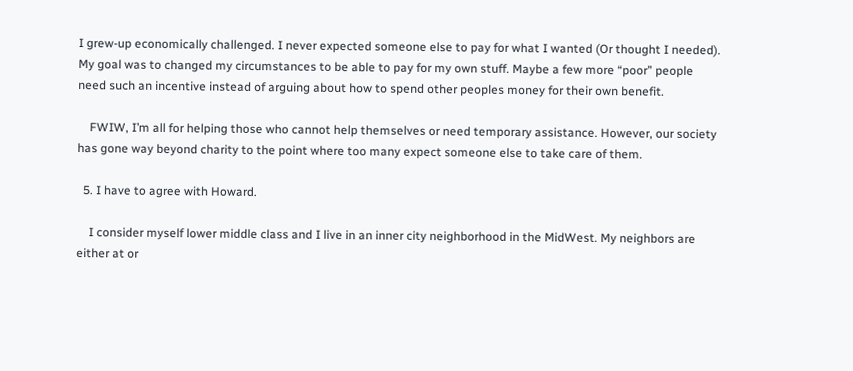I grew-up economically challenged. I never expected someone else to pay for what I wanted (Or thought I needed). My goal was to changed my circumstances to be able to pay for my own stuff. Maybe a few more “poor” people need such an incentive instead of arguing about how to spend other peoples money for their own benefit.

    FWIW, I’m all for helping those who cannot help themselves or need temporary assistance. However, our society has gone way beyond charity to the point where too many expect someone else to take care of them.

  5. I have to agree with Howard.

    I consider myself lower middle class and I live in an inner city neighborhood in the MidWest. My neighbors are either at or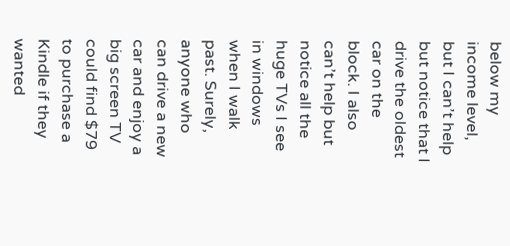below my income level, but I can’t help but notice that I drive the oldest car on the block. I also can’t help but notice all the huge TVs I see in windows when I walk past. Surely, anyone who can drive a new car and enjoy a big screen TV could find $79 to purchase a Kindle if they wanted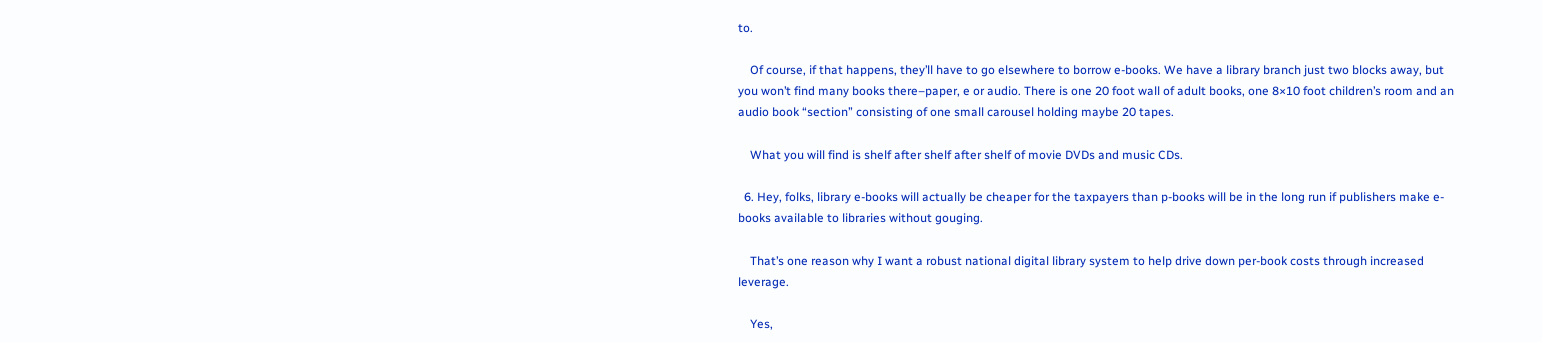to.

    Of course, if that happens, they’ll have to go elsewhere to borrow e-books. We have a library branch just two blocks away, but you won’t find many books there–paper, e or audio. There is one 20 foot wall of adult books, one 8×10 foot children’s room and an audio book “section” consisting of one small carousel holding maybe 20 tapes.

    What you will find is shelf after shelf after shelf of movie DVDs and music CDs.

  6. Hey, folks, library e-books will actually be cheaper for the taxpayers than p-books will be in the long run if publishers make e-books available to libraries without gouging.

    That’s one reason why I want a robust national digital library system to help drive down per-book costs through increased leverage.

    Yes,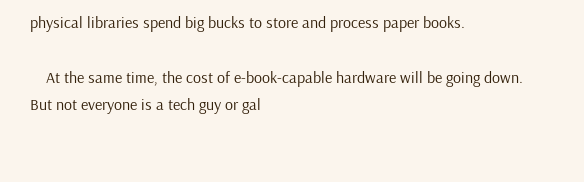physical libraries spend big bucks to store and process paper books.

    At the same time, the cost of e-book-capable hardware will be going down. But not everyone is a tech guy or gal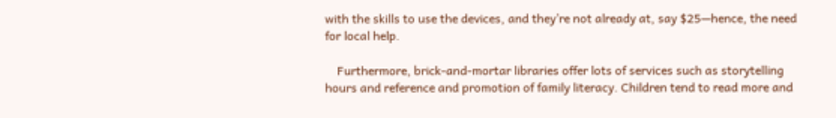with the skills to use the devices, and they’re not already at, say $25—hence, the need for local help.

    Furthermore, brick-and-mortar libraries offer lots of services such as storytelling hours and reference and promotion of family literacy. Children tend to read more and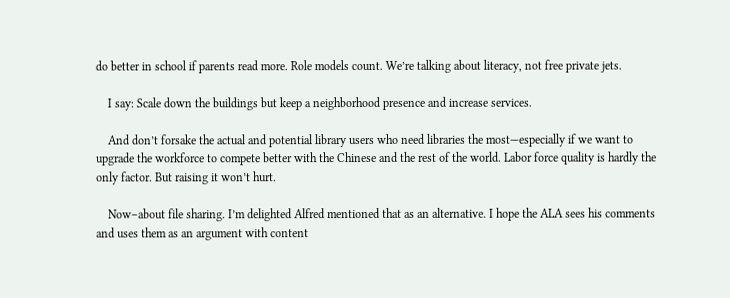do better in school if parents read more. Role models count. We’re talking about literacy, not free private jets.

    I say: Scale down the buildings but keep a neighborhood presence and increase services.

    And don’t forsake the actual and potential library users who need libraries the most—especially if we want to upgrade the workforce to compete better with the Chinese and the rest of the world. Labor force quality is hardly the only factor. But raising it won’t hurt.

    Now–about file sharing. I’m delighted Alfred mentioned that as an alternative. I hope the ALA sees his comments and uses them as an argument with content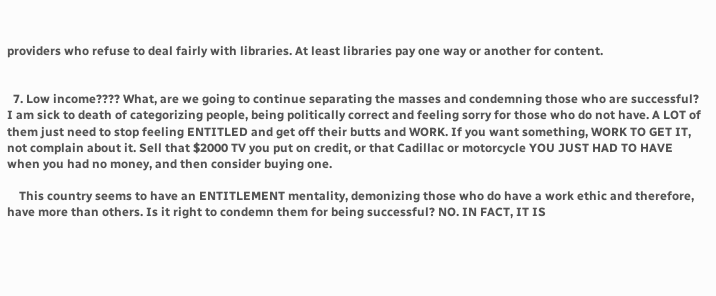providers who refuse to deal fairly with libraries. At least libraries pay one way or another for content.


  7. Low income???? What, are we going to continue separating the masses and condemning those who are successful? I am sick to death of categorizing people, being politically correct and feeling sorry for those who do not have. A LOT of them just need to stop feeling ENTITLED and get off their butts and WORK. If you want something, WORK TO GET IT, not complain about it. Sell that $2000 TV you put on credit, or that Cadillac or motorcycle YOU JUST HAD TO HAVE when you had no money, and then consider buying one.

    This country seems to have an ENTITLEMENT mentality, demonizing those who do have a work ethic and therefore, have more than others. Is it right to condemn them for being successful? NO. IN FACT, IT IS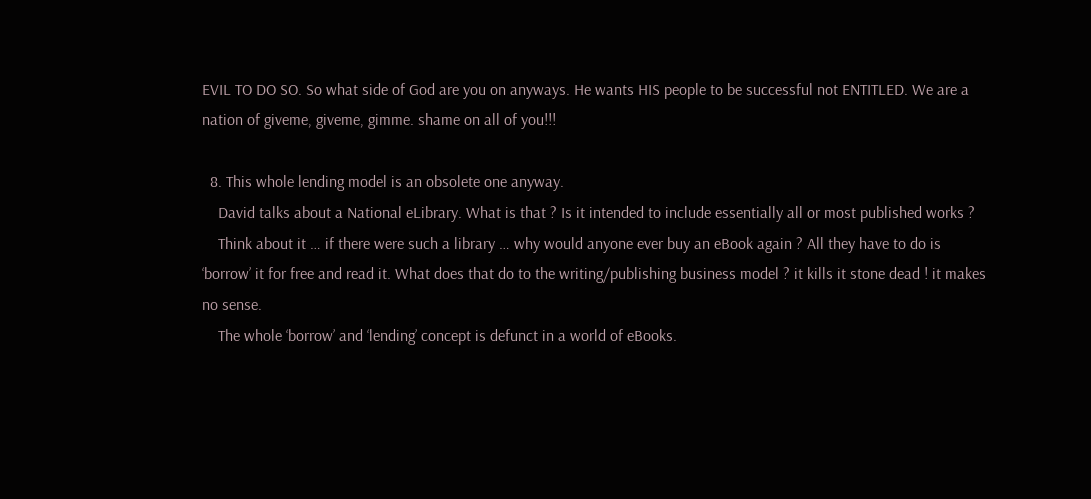EVIL TO DO SO. So what side of God are you on anyways. He wants HIS people to be successful not ENTITLED. We are a nation of giveme, giveme, gimme. shame on all of you!!!

  8. This whole lending model is an obsolete one anyway.
    David talks about a National eLibrary. What is that ? Is it intended to include essentially all or most published works ?
    Think about it … if there were such a library … why would anyone ever buy an eBook again ? All they have to do is ‘borrow’ it for free and read it. What does that do to the writing/publishing business model ? it kills it stone dead ! it makes no sense.
    The whole ‘borrow’ and ‘lending’ concept is defunct in a world of eBooks.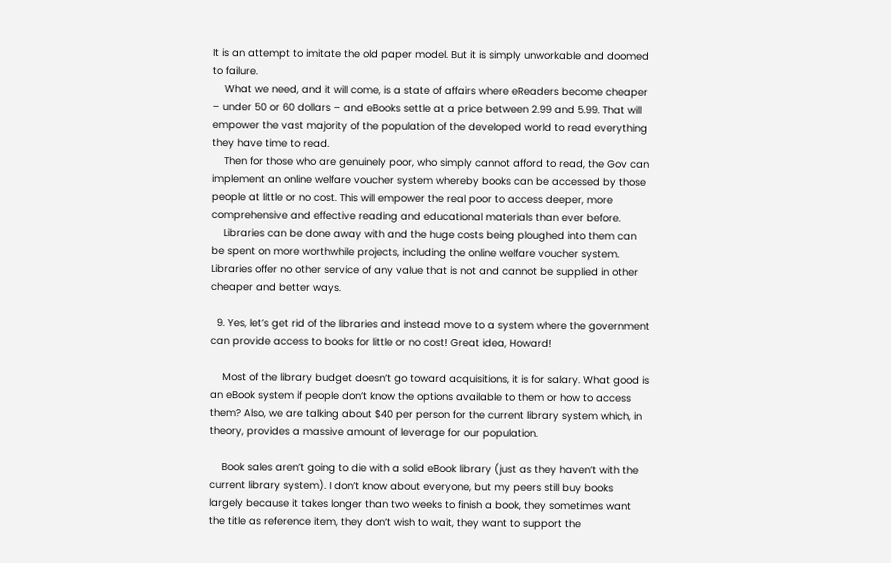It is an attempt to imitate the old paper model. But it is simply unworkable and doomed to failure.
    What we need, and it will come, is a state of affairs where eReaders become cheaper – under 50 or 60 dollars – and eBooks settle at a price between 2.99 and 5.99. That will empower the vast majority of the population of the developed world to read everything they have time to read.
    Then for those who are genuinely poor, who simply cannot afford to read, the Gov can implement an online welfare voucher system whereby books can be accessed by those people at little or no cost. This will empower the real poor to access deeper, more comprehensive and effective reading and educational materials than ever before.
    Libraries can be done away with and the huge costs being ploughed into them can be spent on more worthwhile projects, including the online welfare voucher system. Libraries offer no other service of any value that is not and cannot be supplied in other cheaper and better ways.

  9. Yes, let’s get rid of the libraries and instead move to a system where the government can provide access to books for little or no cost! Great idea, Howard!

    Most of the library budget doesn’t go toward acquisitions, it is for salary. What good is an eBook system if people don’t know the options available to them or how to access them? Also, we are talking about $40 per person for the current library system which, in theory, provides a massive amount of leverage for our population.

    Book sales aren’t going to die with a solid eBook library (just as they haven’t with the current library system). I don’t know about everyone, but my peers still buy books largely because it takes longer than two weeks to finish a book, they sometimes want the title as reference item, they don’t wish to wait, they want to support the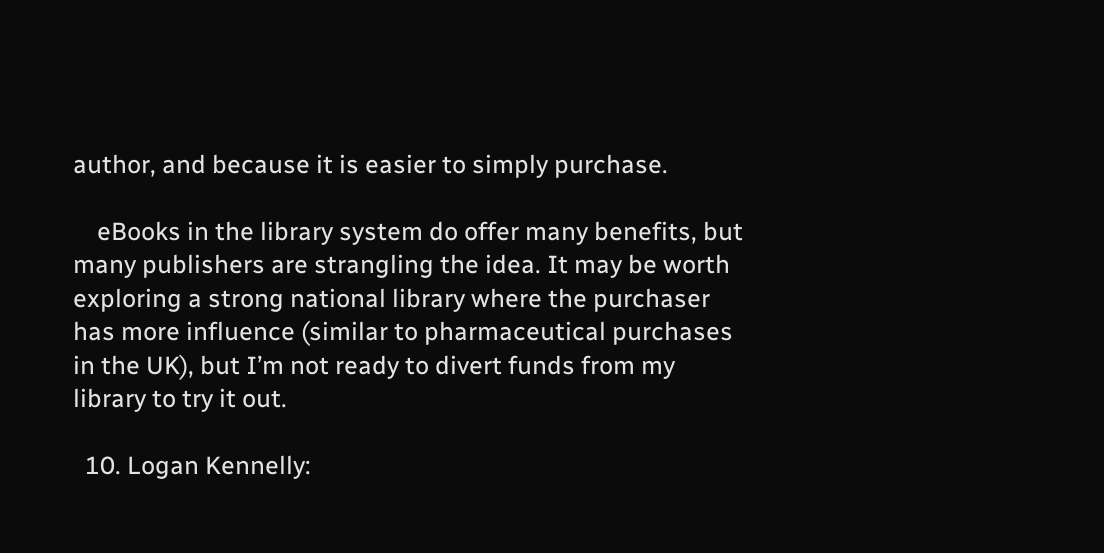author, and because it is easier to simply purchase.

    eBooks in the library system do offer many benefits, but many publishers are strangling the idea. It may be worth exploring a strong national library where the purchaser has more influence (similar to pharmaceutical purchases in the UK), but I’m not ready to divert funds from my library to try it out.

  10. Logan Kennelly: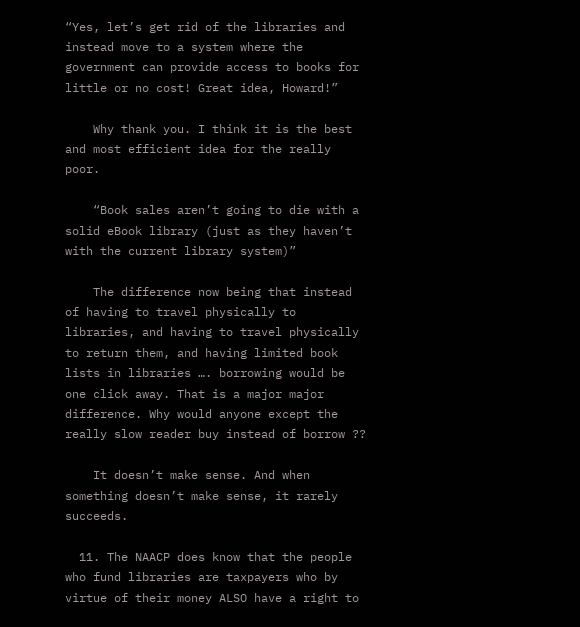“Yes, let’s get rid of the libraries and instead move to a system where the government can provide access to books for little or no cost! Great idea, Howard!”

    Why thank you. I think it is the best and most efficient idea for the really poor.

    “Book sales aren’t going to die with a solid eBook library (just as they haven’t with the current library system)”

    The difference now being that instead of having to travel physically to libraries, and having to travel physically to return them, and having limited book lists in libraries …. borrowing would be one click away. That is a major major difference. Why would anyone except the really slow reader buy instead of borrow ??

    It doesn’t make sense. And when something doesn’t make sense, it rarely succeeds.

  11. The NAACP does know that the people who fund libraries are taxpayers who by virtue of their money ALSO have a right to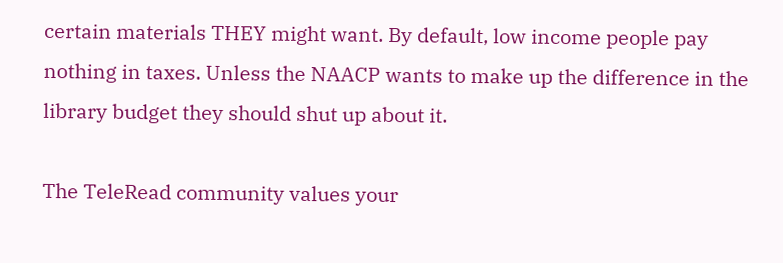certain materials THEY might want. By default, low income people pay nothing in taxes. Unless the NAACP wants to make up the difference in the library budget they should shut up about it.

The TeleRead community values your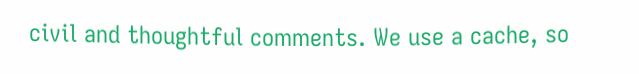civil and thoughtful comments. We use a cache, so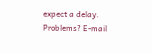expect a delay. Problems? E-mail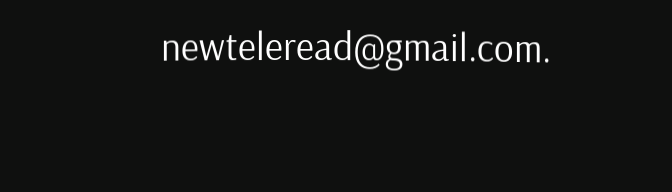newteleread@gmail.com.